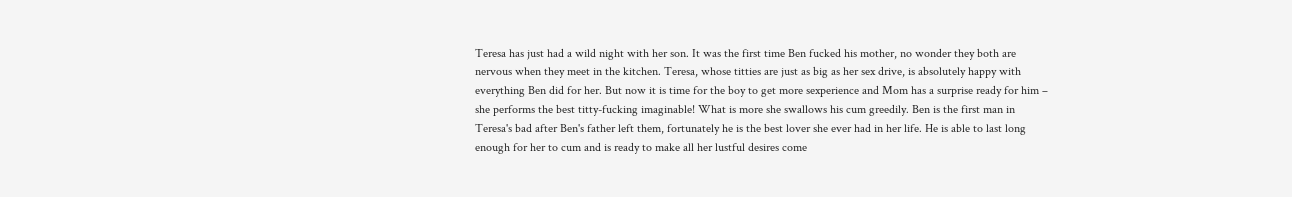Teresa has just had a wild night with her son. It was the first time Ben fucked his mother, no wonder they both are nervous when they meet in the kitchen. Teresa, whose titties are just as big as her sex drive, is absolutely happy with everything Ben did for her. But now it is time for the boy to get more sexperience and Mom has a surprise ready for him – she performs the best titty-fucking imaginable! What is more she swallows his cum greedily. Ben is the first man in Teresa's bad after Ben's father left them, fortunately he is the best lover she ever had in her life. He is able to last long enough for her to cum and is ready to make all her lustful desires come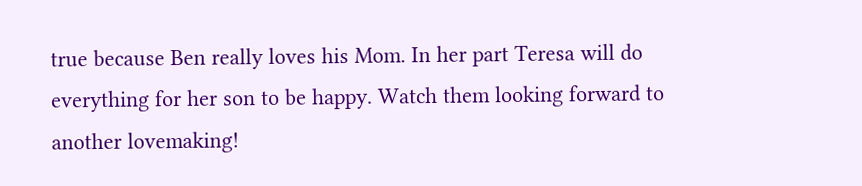true because Ben really loves his Mom. In her part Teresa will do everything for her son to be happy. Watch them looking forward to another lovemaking!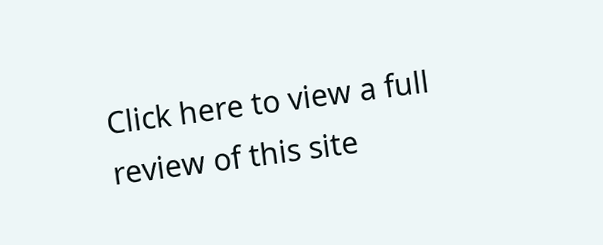Click here to view a full review of this site